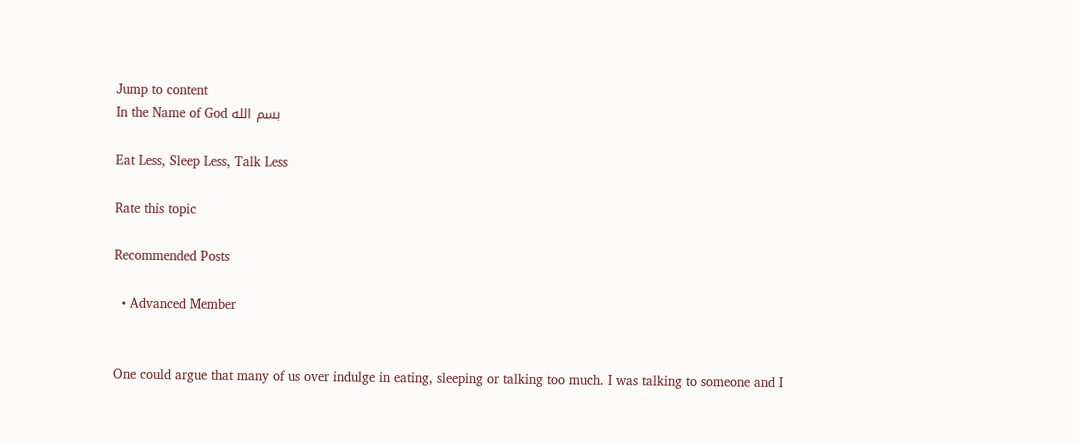Jump to content
In the Name of God بسم الله

Eat Less, Sleep Less, Talk Less

Rate this topic

Recommended Posts

  • Advanced Member


One could argue that many of us over indulge in eating, sleeping or talking too much. I was talking to someone and I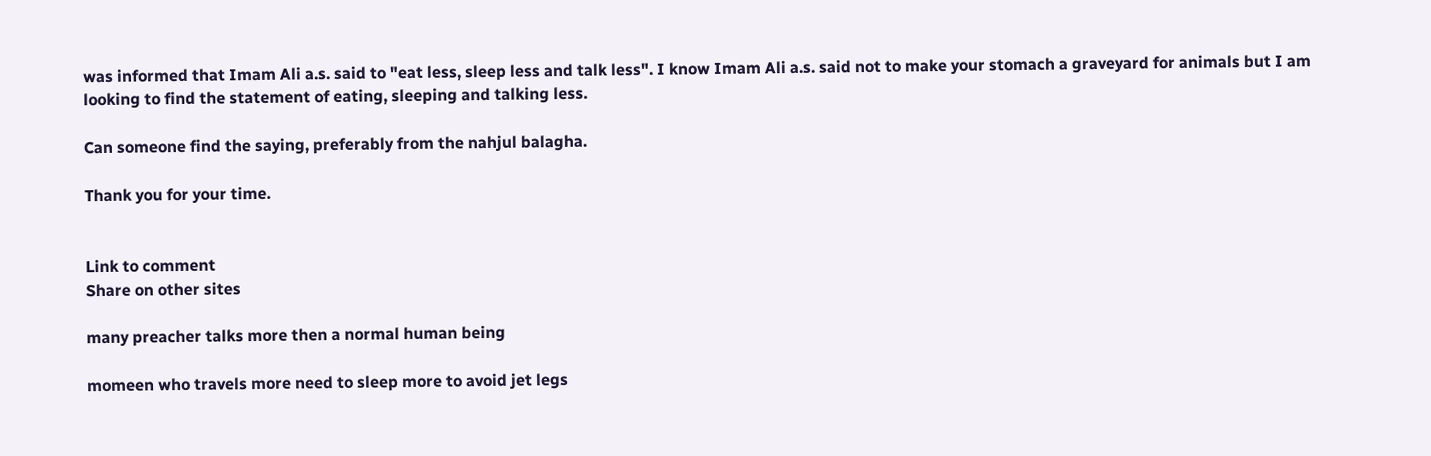was informed that Imam Ali a.s. said to "eat less, sleep less and talk less". I know Imam Ali a.s. said not to make your stomach a graveyard for animals but I am looking to find the statement of eating, sleeping and talking less.

Can someone find the saying, preferably from the nahjul balagha.

Thank you for your time.


Link to comment
Share on other sites

many preacher talks more then a normal human being

momeen who travels more need to sleep more to avoid jet legs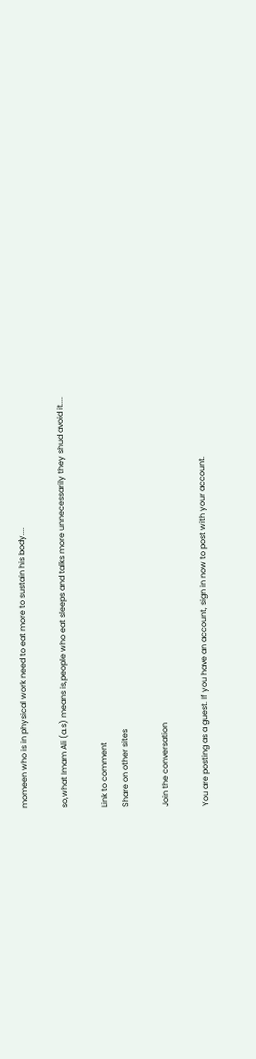momeen who is in physical work need to eat more to sustain his body....

so,what Imam Ali (a.s) means is,people who eat sleeps and talks more unnecessarily they shud avoid it....

Link to comment
Share on other sites

Join the conversation

You are posting as a guest. If you have an account, sign in now to post with your account.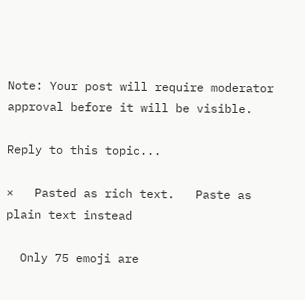Note: Your post will require moderator approval before it will be visible.

Reply to this topic...

×   Pasted as rich text.   Paste as plain text instead

  Only 75 emoji are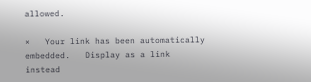allowed.

×   Your link has been automatically embedded.   Display as a link instead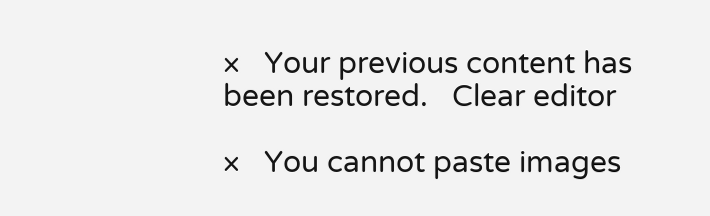×   Your previous content has been restored.   Clear editor

×   You cannot paste images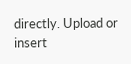directly. Upload or insert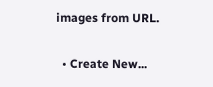images from URL.

  • Create New...